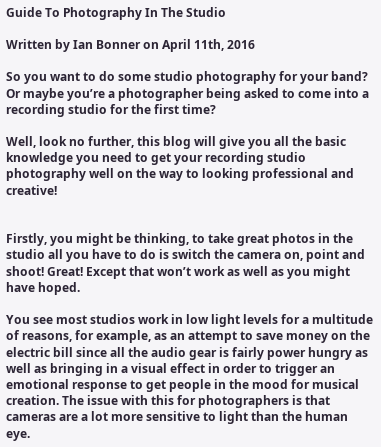Guide To Photography In The Studio

Written by Ian Bonner on April 11th, 2016

So you want to do some studio photography for your band? Or maybe you’re a photographer being asked to come into a recording studio for the first time?

Well, look no further, this blog will give you all the basic knowledge you need to get your recording studio photography well on the way to looking professional and creative!


Firstly, you might be thinking, to take great photos in the studio all you have to do is switch the camera on, point and shoot! Great! Except that won’t work as well as you might have hoped.

You see most studios work in low light levels for a multitude of reasons, for example, as an attempt to save money on the electric bill since all the audio gear is fairly power hungry as well as bringing in a visual effect in order to trigger an emotional response to get people in the mood for musical creation. The issue with this for photographers is that cameras are a lot more sensitive to light than the human eye.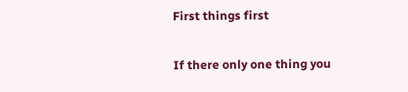First things first

If there only one thing you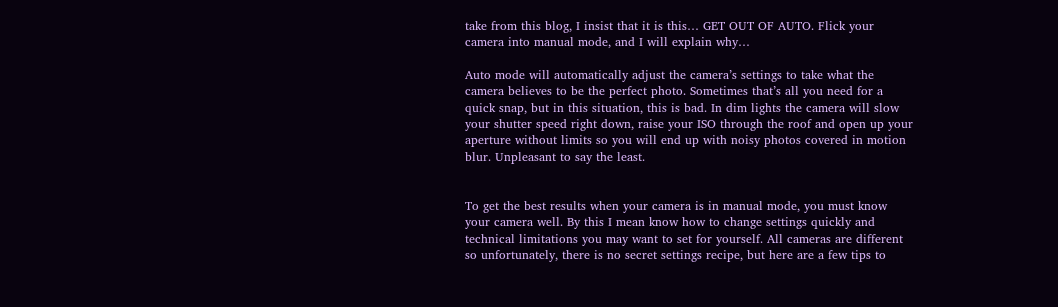take from this blog, I insist that it is this… GET OUT OF AUTO. Flick your camera into manual mode, and I will explain why…

Auto mode will automatically adjust the camera’s settings to take what the camera believes to be the perfect photo. Sometimes that’s all you need for a quick snap, but in this situation, this is bad. In dim lights the camera will slow your shutter speed right down, raise your ISO through the roof and open up your aperture without limits so you will end up with noisy photos covered in motion blur. Unpleasant to say the least.


To get the best results when your camera is in manual mode, you must know your camera well. By this I mean know how to change settings quickly and technical limitations you may want to set for yourself. All cameras are different so unfortunately, there is no secret settings recipe, but here are a few tips to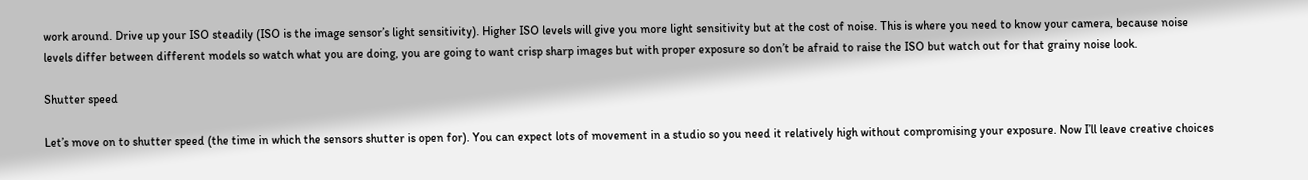work around. Drive up your ISO steadily (ISO is the image sensor’s light sensitivity). Higher ISO levels will give you more light sensitivity but at the cost of noise. This is where you need to know your camera, because noise levels differ between different models so watch what you are doing, you are going to want crisp sharp images but with proper exposure so don’t be afraid to raise the ISO but watch out for that grainy noise look.

Shutter speed

Let’s move on to shutter speed (the time in which the sensors shutter is open for). You can expect lots of movement in a studio so you need it relatively high without compromising your exposure. Now I’ll leave creative choices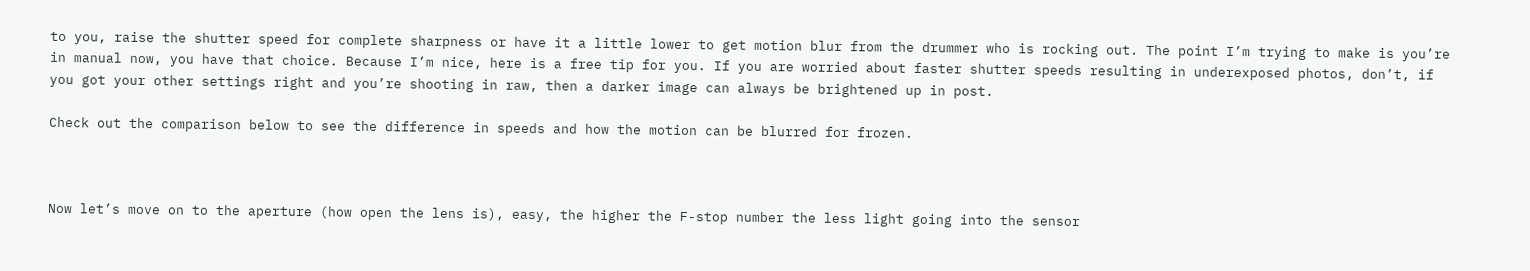to you, raise the shutter speed for complete sharpness or have it a little lower to get motion blur from the drummer who is rocking out. The point I’m trying to make is you’re in manual now, you have that choice. Because I’m nice, here is a free tip for you. If you are worried about faster shutter speeds resulting in underexposed photos, don’t, if you got your other settings right and you’re shooting in raw, then a darker image can always be brightened up in post.

Check out the comparison below to see the difference in speeds and how the motion can be blurred for frozen.



Now let’s move on to the aperture (how open the lens is), easy, the higher the F-stop number the less light going into the sensor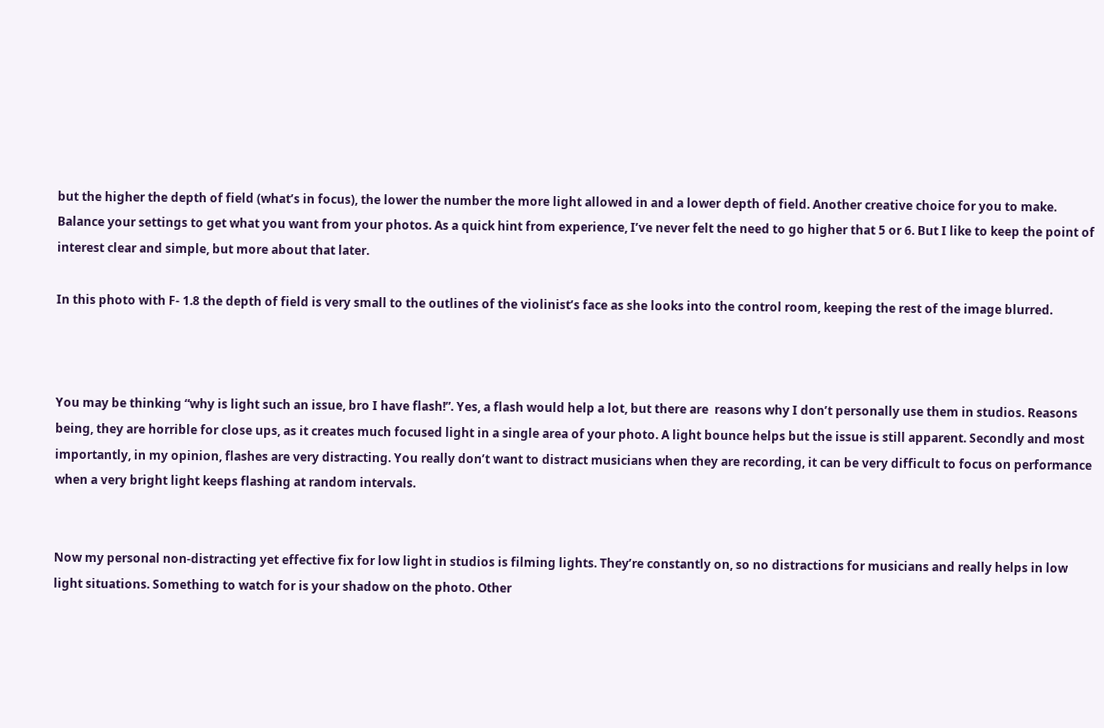but the higher the depth of field (what’s in focus), the lower the number the more light allowed in and a lower depth of field. Another creative choice for you to make. Balance your settings to get what you want from your photos. As a quick hint from experience, I’ve never felt the need to go higher that 5 or 6. But I like to keep the point of interest clear and simple, but more about that later.

In this photo with F- 1.8 the depth of field is very small to the outlines of the violinist’s face as she looks into the control room, keeping the rest of the image blurred.



You may be thinking “why is light such an issue, bro I have flash!”. Yes, a flash would help a lot, but there are  reasons why I don’t personally use them in studios. Reasons being, they are horrible for close ups, as it creates much focused light in a single area of your photo. A light bounce helps but the issue is still apparent. Secondly and most importantly, in my opinion, flashes are very distracting. You really don’t want to distract musicians when they are recording, it can be very difficult to focus on performance when a very bright light keeps flashing at random intervals.


Now my personal non-distracting yet effective fix for low light in studios is filming lights. They’re constantly on, so no distractions for musicians and really helps in low light situations. Something to watch for is your shadow on the photo. Other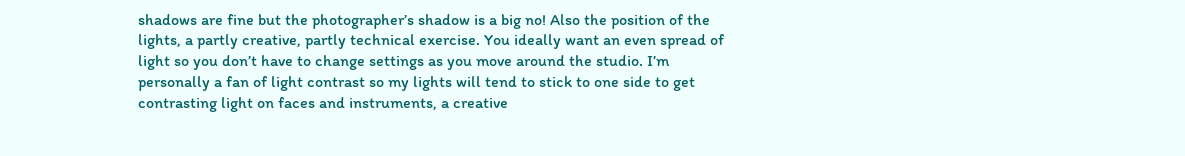shadows are fine but the photographer’s shadow is a big no! Also the position of the lights, a partly creative, partly technical exercise. You ideally want an even spread of light so you don’t have to change settings as you move around the studio. I’m personally a fan of light contrast so my lights will tend to stick to one side to get contrasting light on faces and instruments, a creative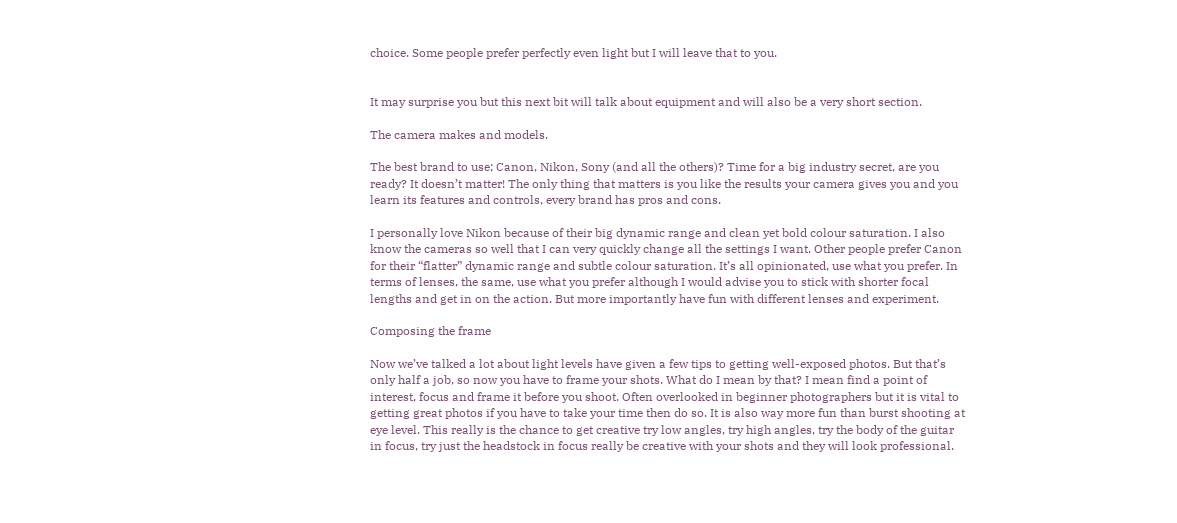choice. Some people prefer perfectly even light but I will leave that to you.


It may surprise you but this next bit will talk about equipment and will also be a very short section.

The camera makes and models.

The best brand to use; Canon, Nikon, Sony (and all the others)? Time for a big industry secret, are you ready? It doesn’t matter! The only thing that matters is you like the results your camera gives you and you learn its features and controls, every brand has pros and cons.

I personally love Nikon because of their big dynamic range and clean yet bold colour saturation. I also know the cameras so well that I can very quickly change all the settings I want. Other people prefer Canon for their “flatter” dynamic range and subtle colour saturation. It’s all opinionated, use what you prefer. In terms of lenses, the same, use what you prefer although I would advise you to stick with shorter focal lengths and get in on the action. But more importantly have fun with different lenses and experiment.

Composing the frame

Now we’ve talked a lot about light levels have given a few tips to getting well-exposed photos. But that’s only half a job, so now you have to frame your shots. What do I mean by that? I mean find a point of interest, focus and frame it before you shoot. Often overlooked in beginner photographers but it is vital to getting great photos if you have to take your time then do so. It is also way more fun than burst shooting at eye level. This really is the chance to get creative try low angles, try high angles, try the body of the guitar in focus, try just the headstock in focus really be creative with your shots and they will look professional.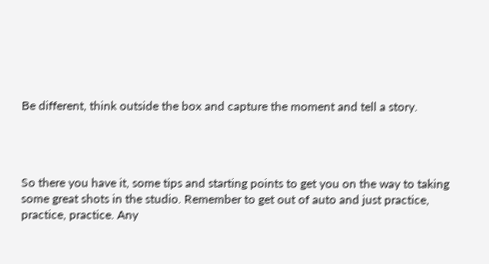Be different, think outside the box and capture the moment and tell a story.




So there you have it, some tips and starting points to get you on the way to taking some great shots in the studio. Remember to get out of auto and just practice, practice, practice. Any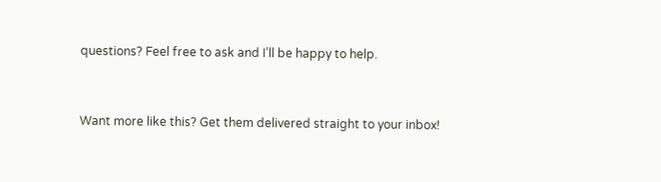questions? Feel free to ask and I’ll be happy to help.


Want more like this? Get them delivered straight to your inbox!